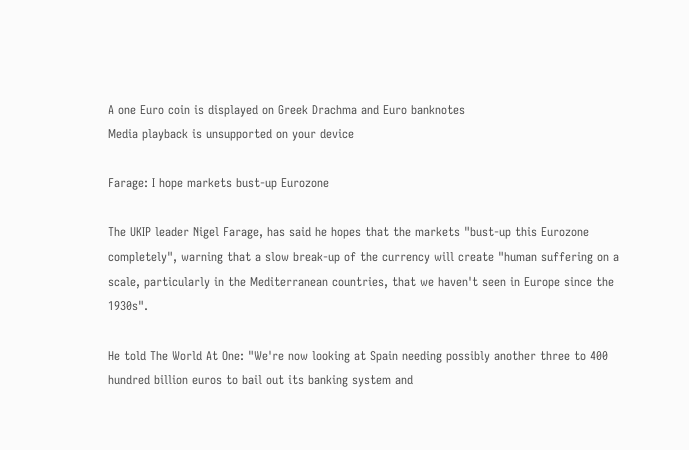A one Euro coin is displayed on Greek Drachma and Euro banknotes
Media playback is unsupported on your device

Farage: I hope markets bust-up Eurozone

The UKIP leader Nigel Farage, has said he hopes that the markets "bust-up this Eurozone completely", warning that a slow break-up of the currency will create "human suffering on a scale, particularly in the Mediterranean countries, that we haven't seen in Europe since the 1930s".

He told The World At One: "We're now looking at Spain needing possibly another three to 400 hundred billion euros to bail out its banking system and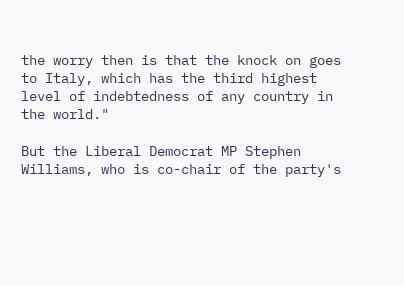the worry then is that the knock on goes to Italy, which has the third highest level of indebtedness of any country in the world."

But the Liberal Democrat MP Stephen Williams, who is co-chair of the party's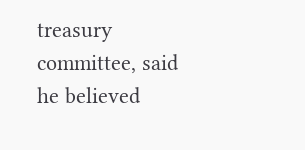treasury committee, said he believed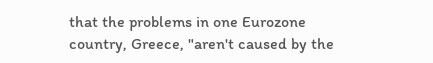that the problems in one Eurozone country, Greece, "aren't caused by the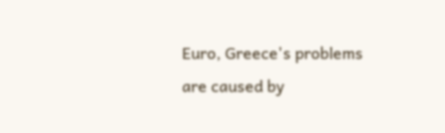Euro, Greece's problems are caused by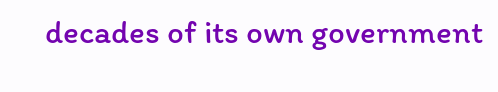decades of its own government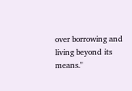over borrowing and living beyond its means."